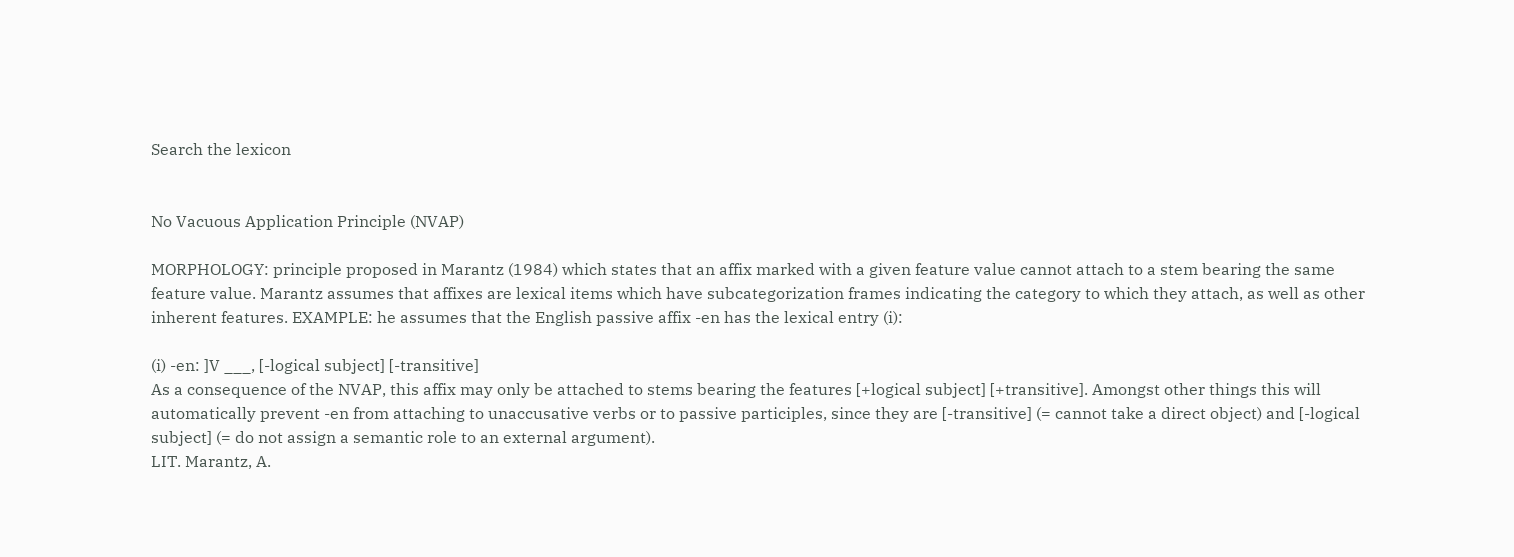Search the lexicon


No Vacuous Application Principle (NVAP)

MORPHOLOGY: principle proposed in Marantz (1984) which states that an affix marked with a given feature value cannot attach to a stem bearing the same feature value. Marantz assumes that affixes are lexical items which have subcategorization frames indicating the category to which they attach, as well as other inherent features. EXAMPLE: he assumes that the English passive affix -en has the lexical entry (i):

(i) -en: ]V ___, [-logical subject] [-transitive]
As a consequence of the NVAP, this affix may only be attached to stems bearing the features [+logical subject] [+transitive]. Amongst other things this will automatically prevent -en from attaching to unaccusative verbs or to passive participles, since they are [-transitive] (= cannot take a direct object) and [-logical subject] (= do not assign a semantic role to an external argument).
LIT. Marantz, A.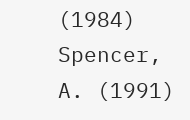(1984)
Spencer, A. (1991)